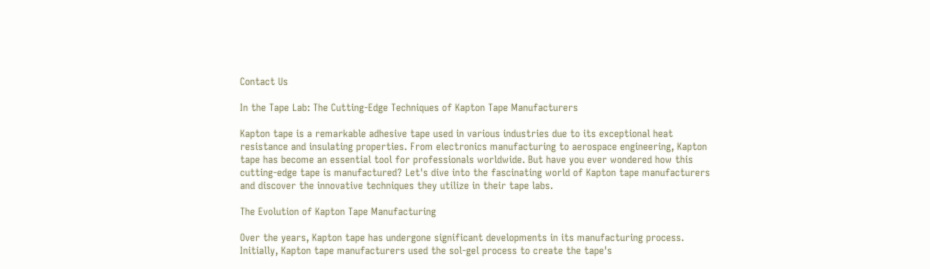Contact Us

In the Tape Lab: The Cutting-Edge Techniques of Kapton Tape Manufacturers

Kapton tape is a remarkable adhesive tape used in various industries due to its exceptional heat resistance and insulating properties. From electronics manufacturing to aerospace engineering, Kapton tape has become an essential tool for professionals worldwide. But have you ever wondered how this cutting-edge tape is manufactured? Let's dive into the fascinating world of Kapton tape manufacturers and discover the innovative techniques they utilize in their tape labs.

The Evolution of Kapton Tape Manufacturing

Over the years, Kapton tape has undergone significant developments in its manufacturing process. Initially, Kapton tape manufacturers used the sol-gel process to create the tape's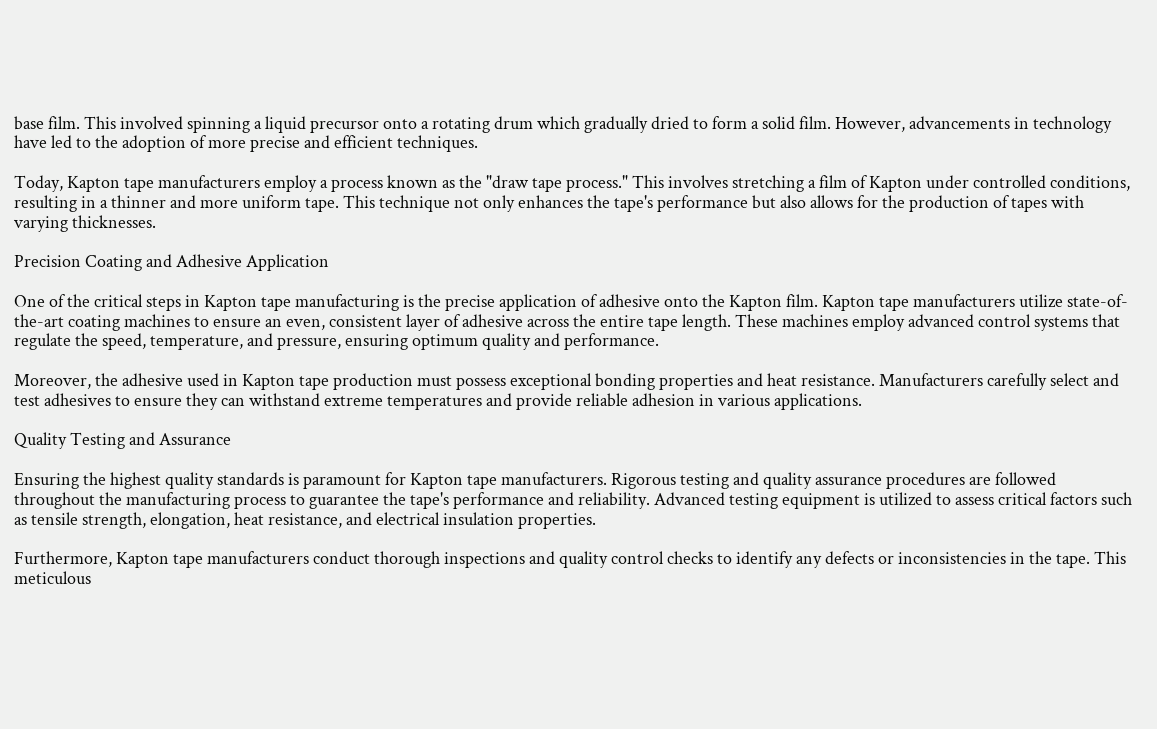base film. This involved spinning a liquid precursor onto a rotating drum which gradually dried to form a solid film. However, advancements in technology have led to the adoption of more precise and efficient techniques.

Today, Kapton tape manufacturers employ a process known as the "draw tape process." This involves stretching a film of Kapton under controlled conditions, resulting in a thinner and more uniform tape. This technique not only enhances the tape's performance but also allows for the production of tapes with varying thicknesses.

Precision Coating and Adhesive Application

One of the critical steps in Kapton tape manufacturing is the precise application of adhesive onto the Kapton film. Kapton tape manufacturers utilize state-of-the-art coating machines to ensure an even, consistent layer of adhesive across the entire tape length. These machines employ advanced control systems that regulate the speed, temperature, and pressure, ensuring optimum quality and performance.

Moreover, the adhesive used in Kapton tape production must possess exceptional bonding properties and heat resistance. Manufacturers carefully select and test adhesives to ensure they can withstand extreme temperatures and provide reliable adhesion in various applications.

Quality Testing and Assurance

Ensuring the highest quality standards is paramount for Kapton tape manufacturers. Rigorous testing and quality assurance procedures are followed throughout the manufacturing process to guarantee the tape's performance and reliability. Advanced testing equipment is utilized to assess critical factors such as tensile strength, elongation, heat resistance, and electrical insulation properties.

Furthermore, Kapton tape manufacturers conduct thorough inspections and quality control checks to identify any defects or inconsistencies in the tape. This meticulous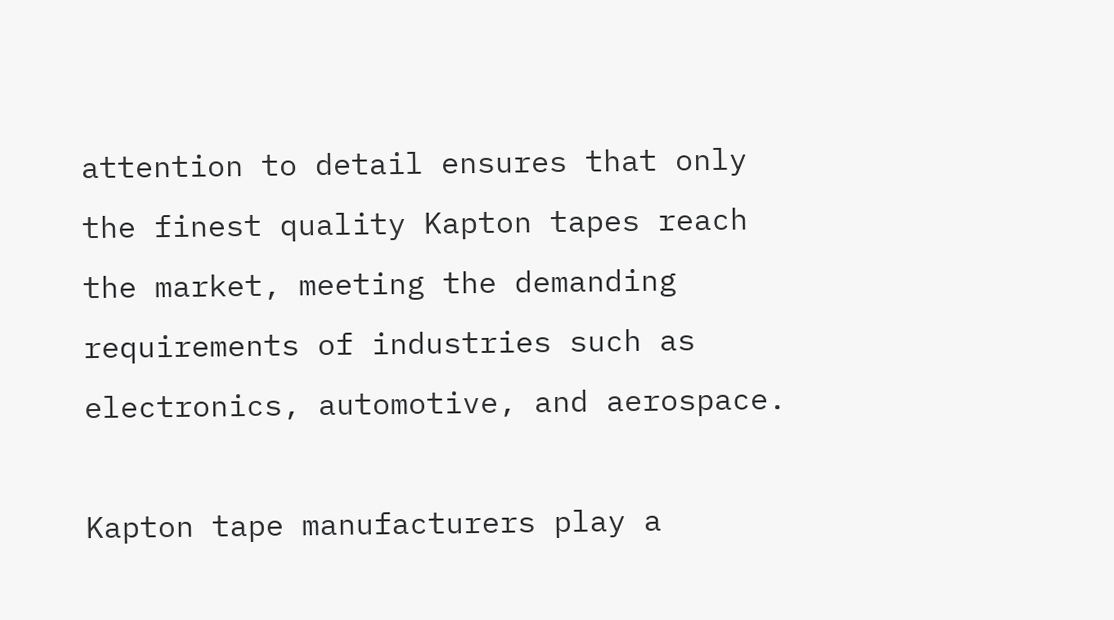attention to detail ensures that only the finest quality Kapton tapes reach the market, meeting the demanding requirements of industries such as electronics, automotive, and aerospace.

Kapton tape manufacturers play a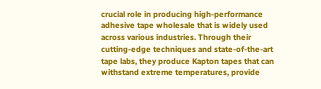crucial role in producing high-performance adhesive tape wholesale that is widely used across various industries. Through their cutting-edge techniques and state-of-the-art tape labs, they produce Kapton tapes that can withstand extreme temperatures, provide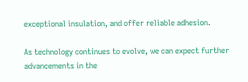exceptional insulation, and offer reliable adhesion.

As technology continues to evolve, we can expect further advancements in the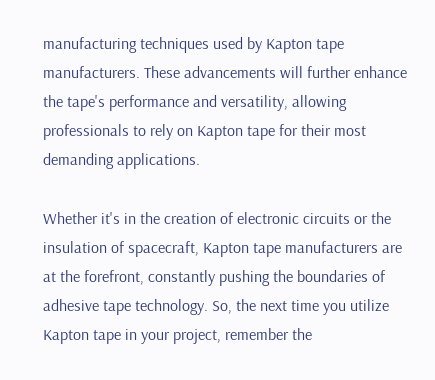manufacturing techniques used by Kapton tape manufacturers. These advancements will further enhance the tape's performance and versatility, allowing professionals to rely on Kapton tape for their most demanding applications.

Whether it's in the creation of electronic circuits or the insulation of spacecraft, Kapton tape manufacturers are at the forefront, constantly pushing the boundaries of adhesive tape technology. So, the next time you utilize Kapton tape in your project, remember the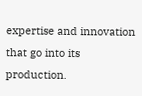expertise and innovation that go into its production.